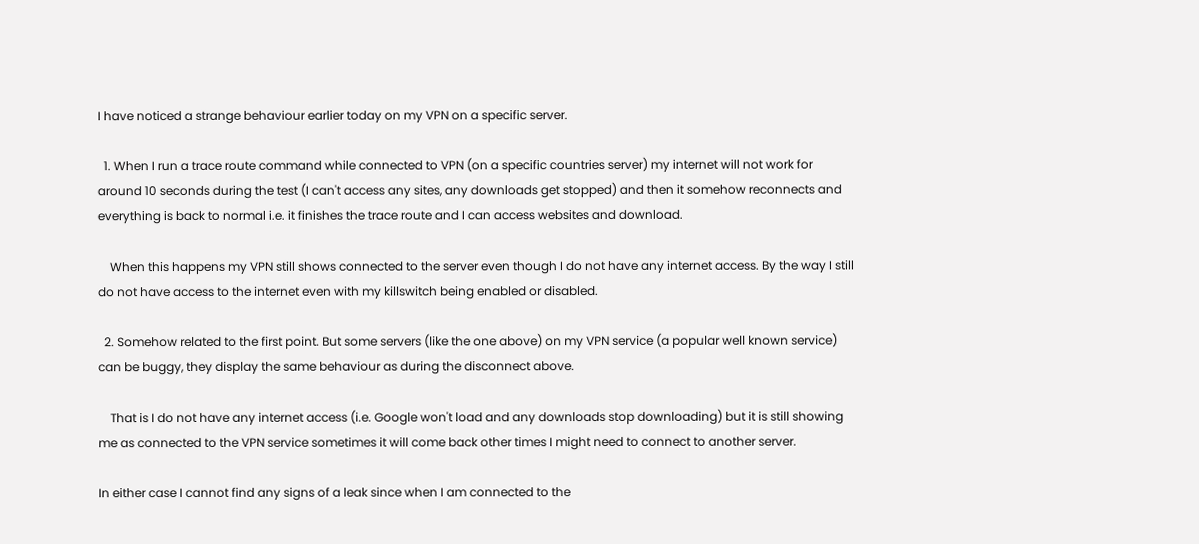I have noticed a strange behaviour earlier today on my VPN on a specific server.

  1. When I run a trace route command while connected to VPN (on a specific countries server) my internet will not work for around 10 seconds during the test (I can't access any sites, any downloads get stopped) and then it somehow reconnects and everything is back to normal i.e. it finishes the trace route and I can access websites and download.

    When this happens my VPN still shows connected to the server even though I do not have any internet access. By the way I still do not have access to the internet even with my killswitch being enabled or disabled.

  2. Somehow related to the first point. But some servers (like the one above) on my VPN service (a popular well known service) can be buggy, they display the same behaviour as during the disconnect above.

    That is I do not have any internet access (i.e. Google won't load and any downloads stop downloading) but it is still showing me as connected to the VPN service sometimes it will come back other times I might need to connect to another server.

In either case I cannot find any signs of a leak since when I am connected to the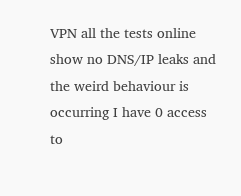VPN all the tests online show no DNS/IP leaks and the weird behaviour is occurring I have 0 access to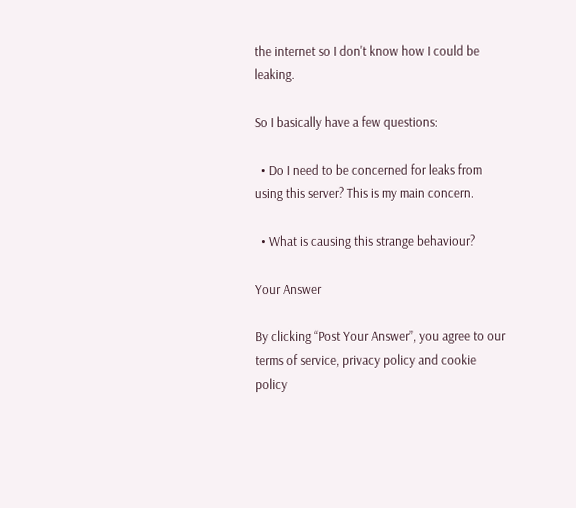the internet so I don't know how I could be leaking.

So I basically have a few questions:

  • Do I need to be concerned for leaks from using this server? This is my main concern.

  • What is causing this strange behaviour?

Your Answer

By clicking “Post Your Answer”, you agree to our terms of service, privacy policy and cookie policy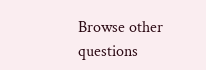Browse other questions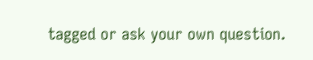tagged or ask your own question.